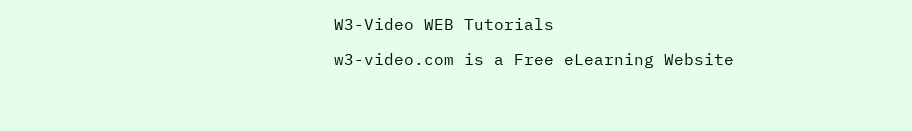W3-Video WEB Tutorials

w3-video.com is a Free eLearning Website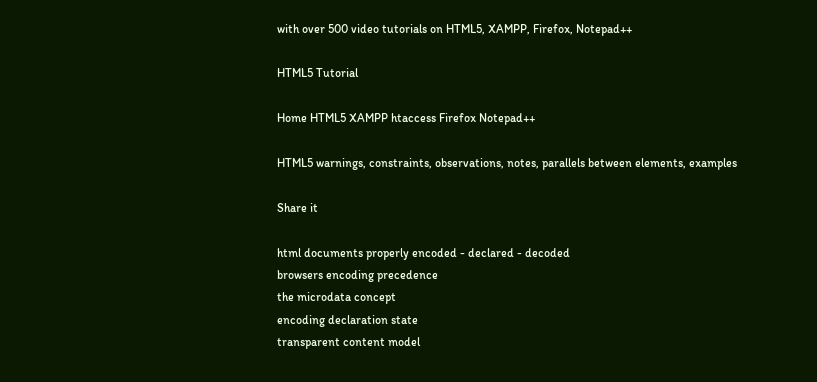with over 500 video tutorials on HTML5, XAMPP, Firefox, Notepad++

HTML5 Tutorial

Home HTML5 XAMPP htaccess Firefox Notepad++

HTML5 warnings, constraints, observations, notes, parallels between elements, examples

Share it

html documents properly encoded - declared - decoded
browsers encoding precedence
the microdata concept
encoding declaration state
transparent content model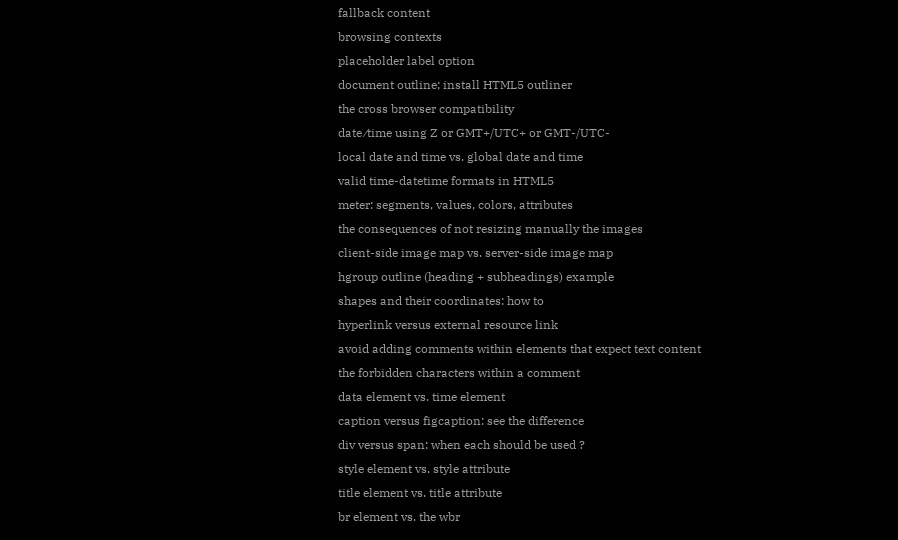fallback content
browsing contexts
placeholder label option
document outline; install HTML5 outliner
the cross browser compatibility
date ⁄time using Z or GMT+/UTC+ or GMT-/UTC-
local date and time vs. global date and time
valid time-datetime formats in HTML5
meter: segments, values, colors, attributes
the consequences of not resizing manually the images
client-side image map vs. server-side image map
hgroup outline (heading + subheadings) example
shapes and their coordinates: how to
hyperlink versus external resource link
avoid adding comments within elements that expect text content
the forbidden characters within a comment
data element vs. time element
caption versus figcaption: see the difference
div versus span: when each should be used ?
style element vs. style attribute
title element vs. title attribute
br element vs. the wbr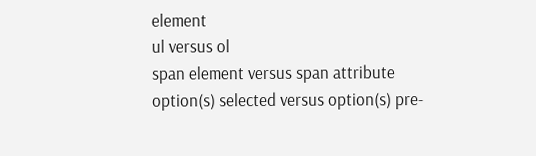element
ul versus ol
span element versus span attribute
option(s) selected versus option(s) pre-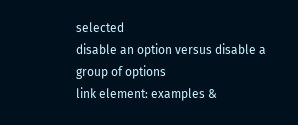selected
disable an option versus disable a group of options
link element: examples &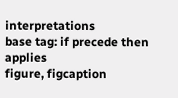interpretations
base tag: if precede then applies
figure, figcaption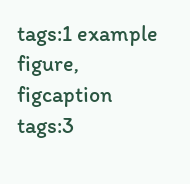tags:1 example
figure, figcaption tags:3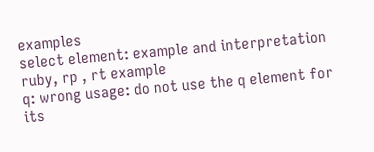examples
select element: example and interpretation
ruby, rp , rt example
q: wrong usage: do not use the q element for its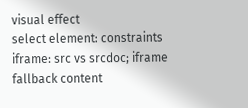visual effect
select element: constraints
iframe: src vs srcdoc; iframe fallback content